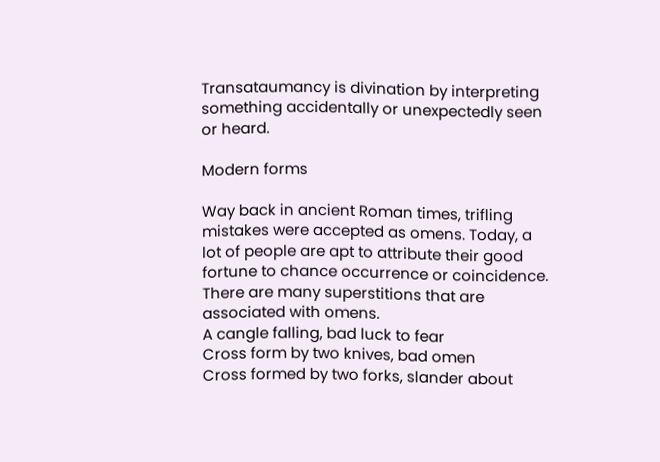Transataumancy is divination by interpreting something accidentally or unexpectedly seen or heard.

Modern forms

Way back in ancient Roman times, trifling mistakes were accepted as omens. Today, a lot of people are apt to attribute their good fortune to chance occurrence or coincidence.
There are many superstitions that are associated with omens.
A cangle falling, bad luck to fear
Cross form by two knives, bad omen
Cross formed by two forks, slander about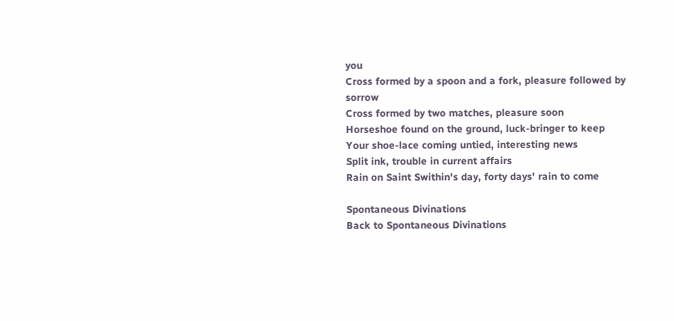you
Cross formed by a spoon and a fork, pleasure followed by sorrow
Cross formed by two matches, pleasure soon
Horseshoe found on the ground, luck-bringer to keep
Your shoe-lace coming untied, interesting news
Split ink, trouble in current affairs
Rain on Saint Swithin's day, forty days' rain to come

Spontaneous Divinations
Back to Spontaneous Divinations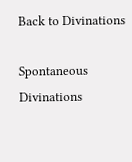Back to Divinations

Spontaneous Divinations